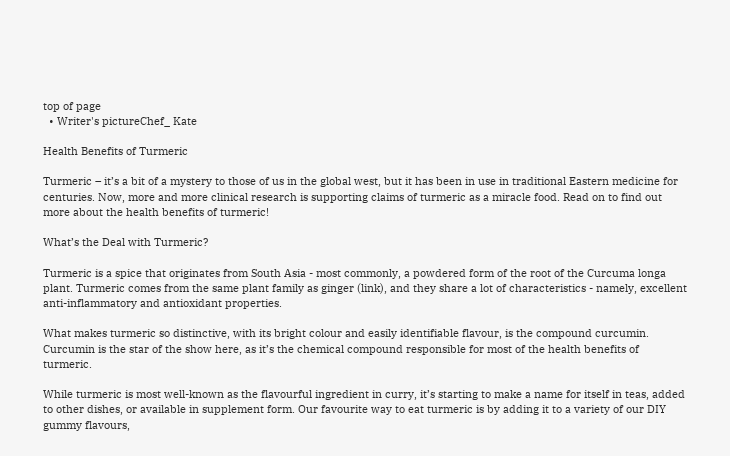top of page
  • Writer's pictureChef_ Kate

Health Benefits of Turmeric

Turmeric – it’s a bit of a mystery to those of us in the global west, but it has been in use in traditional Eastern medicine for centuries. Now, more and more clinical research is supporting claims of turmeric as a miracle food. Read on to find out more about the health benefits of turmeric!

What’s the Deal with Turmeric?

Turmeric is a spice that originates from South Asia - most commonly, a powdered form of the root of the Curcuma longa plant. Turmeric comes from the same plant family as ginger (link), and they share a lot of characteristics - namely, excellent anti-inflammatory and antioxidant properties.

What makes turmeric so distinctive, with its bright colour and easily identifiable flavour, is the compound curcumin. Curcumin is the star of the show here, as it’s the chemical compound responsible for most of the health benefits of turmeric.

While turmeric is most well-known as the flavourful ingredient in curry, it’s starting to make a name for itself in teas, added to other dishes, or available in supplement form. Our favourite way to eat turmeric is by adding it to a variety of our DIY gummy flavours,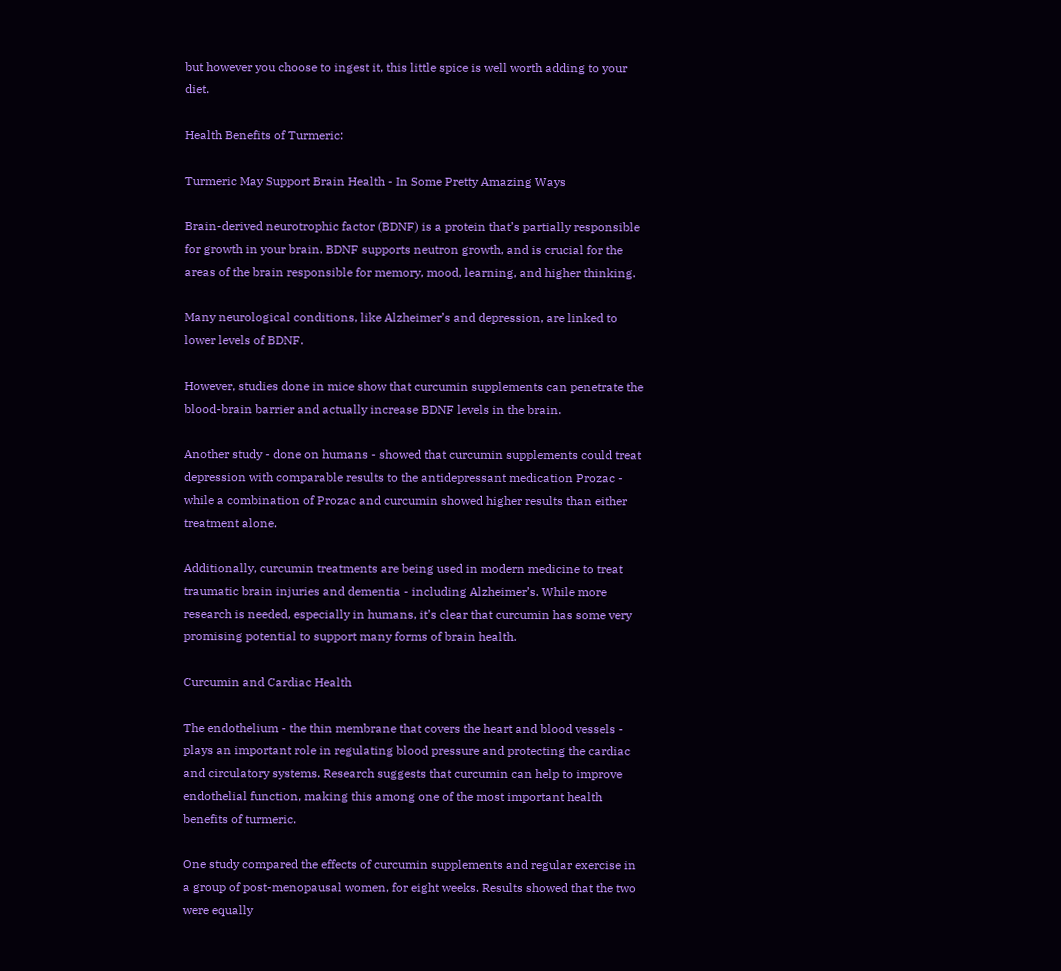but however you choose to ingest it, this little spice is well worth adding to your diet.

Health Benefits of Turmeric:

Turmeric May Support Brain Health - In Some Pretty Amazing Ways

Brain-derived neurotrophic factor (BDNF) is a protein that’s partially responsible for growth in your brain. BDNF supports neutron growth, and is crucial for the areas of the brain responsible for memory, mood, learning, and higher thinking.

Many neurological conditions, like Alzheimer’s and depression, are linked to lower levels of BDNF.

However, studies done in mice show that curcumin supplements can penetrate the blood-brain barrier and actually increase BDNF levels in the brain.

Another study - done on humans - showed that curcumin supplements could treat depression with comparable results to the antidepressant medication Prozac - while a combination of Prozac and curcumin showed higher results than either treatment alone.

Additionally, curcumin treatments are being used in modern medicine to treat traumatic brain injuries and dementia - including Alzheimer’s. While more research is needed, especially in humans, it’s clear that curcumin has some very promising potential to support many forms of brain health.

Curcumin and Cardiac Health

The endothelium - the thin membrane that covers the heart and blood vessels - plays an important role in regulating blood pressure and protecting the cardiac and circulatory systems. Research suggests that curcumin can help to improve endothelial function, making this among one of the most important health benefits of turmeric.

One study compared the effects of curcumin supplements and regular exercise in a group of post-menopausal women, for eight weeks. Results showed that the two were equally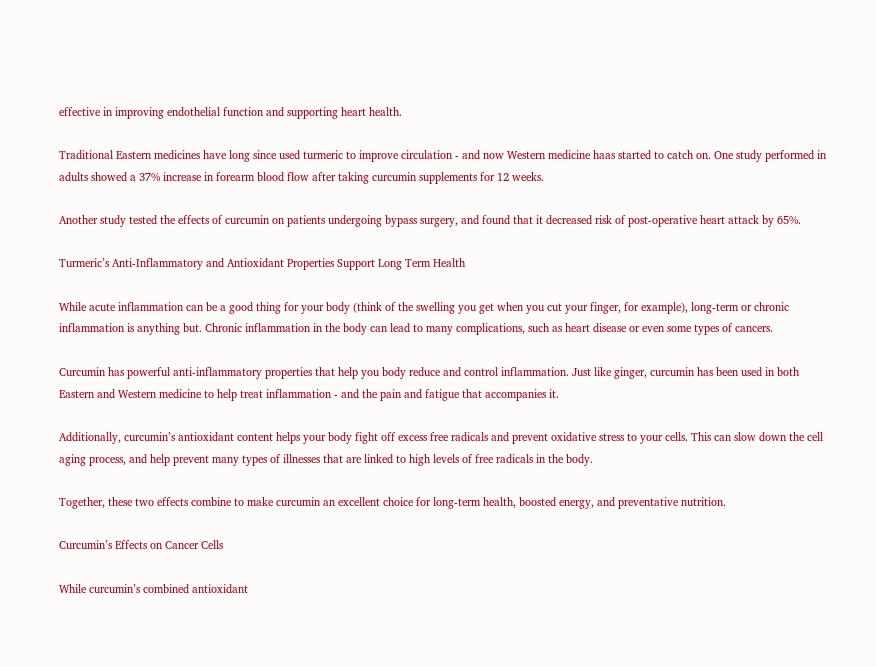effective in improving endothelial function and supporting heart health.

Traditional Eastern medicines have long since used turmeric to improve circulation - and now Western medicine haas started to catch on. One study performed in adults showed a 37% increase in forearm blood flow after taking curcumin supplements for 12 weeks.

Another study tested the effects of curcumin on patients undergoing bypass surgery, and found that it decreased risk of post-operative heart attack by 65%.

Turmeric’s Anti-Inflammatory and Antioxidant Properties Support Long Term Health

While acute inflammation can be a good thing for your body (think of the swelling you get when you cut your finger, for example), long-term or chronic inflammation is anything but. Chronic inflammation in the body can lead to many complications, such as heart disease or even some types of cancers.

Curcumin has powerful anti-inflammatory properties that help you body reduce and control inflammation. Just like ginger, curcumin has been used in both Eastern and Western medicine to help treat inflammation - and the pain and fatigue that accompanies it.

Additionally, curcumin’s antioxidant content helps your body fight off excess free radicals and prevent oxidative stress to your cells. This can slow down the cell aging process, and help prevent many types of illnesses that are linked to high levels of free radicals in the body.

Together, these two effects combine to make curcumin an excellent choice for long-term health, boosted energy, and preventative nutrition.

Curcumin’s Effects on Cancer Cells

While curcumin’s combined antioxidant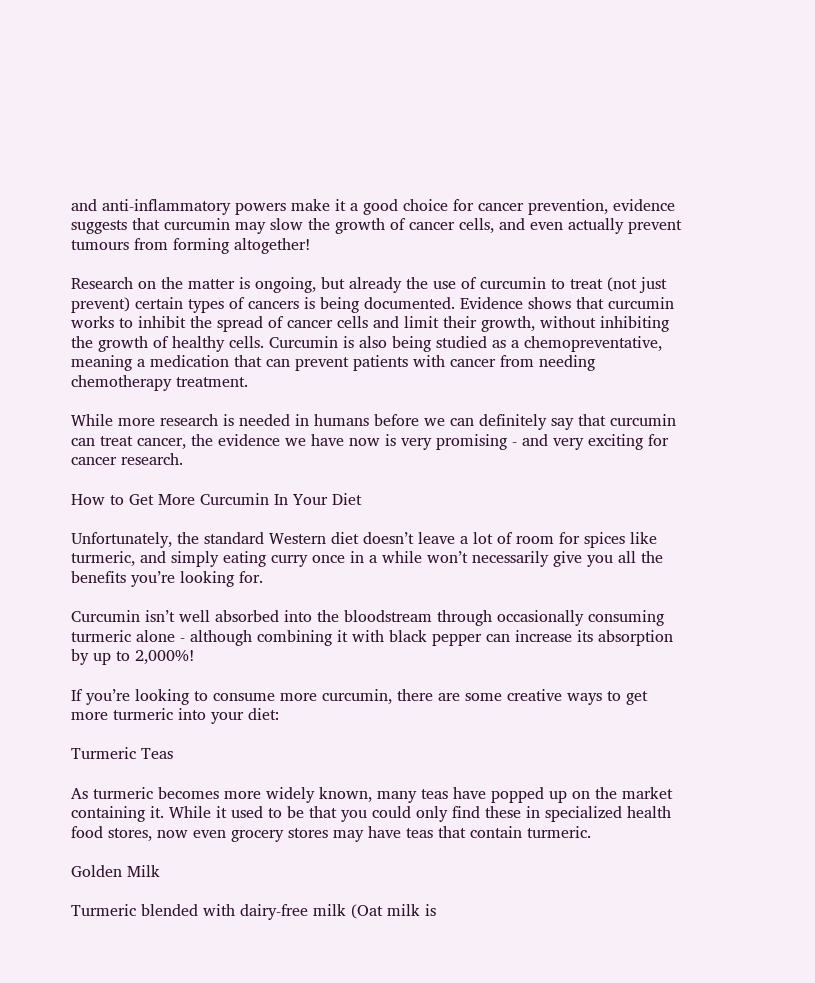and anti-inflammatory powers make it a good choice for cancer prevention, evidence suggests that curcumin may slow the growth of cancer cells, and even actually prevent tumours from forming altogether!

Research on the matter is ongoing, but already the use of curcumin to treat (not just prevent) certain types of cancers is being documented. Evidence shows that curcumin works to inhibit the spread of cancer cells and limit their growth, without inhibiting the growth of healthy cells. Curcumin is also being studied as a chemopreventative, meaning a medication that can prevent patients with cancer from needing chemotherapy treatment.

While more research is needed in humans before we can definitely say that curcumin can treat cancer, the evidence we have now is very promising - and very exciting for cancer research.

How to Get More Curcumin In Your Diet

Unfortunately, the standard Western diet doesn’t leave a lot of room for spices like turmeric, and simply eating curry once in a while won’t necessarily give you all the benefits you’re looking for.

Curcumin isn’t well absorbed into the bloodstream through occasionally consuming turmeric alone - although combining it with black pepper can increase its absorption by up to 2,000%!

If you’re looking to consume more curcumin, there are some creative ways to get more turmeric into your diet:

Turmeric Teas

As turmeric becomes more widely known, many teas have popped up on the market containing it. While it used to be that you could only find these in specialized health food stores, now even grocery stores may have teas that contain turmeric.

Golden Milk

Turmeric blended with dairy-free milk (Oat milk is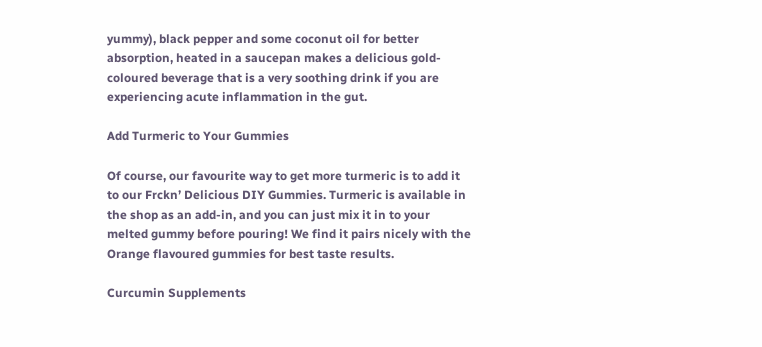yummy), black pepper and some coconut oil for better absorption, heated in a saucepan makes a delicious gold-coloured beverage that is a very soothing drink if you are experiencing acute inflammation in the gut.

Add Turmeric to Your Gummies

Of course, our favourite way to get more turmeric is to add it to our Frckn’ Delicious DIY Gummies. Turmeric is available in the shop as an add-in, and you can just mix it in to your melted gummy before pouring! We find it pairs nicely with the Orange flavoured gummies for best taste results.

Curcumin Supplements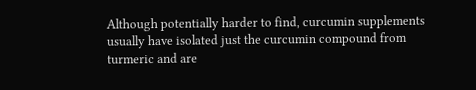Although potentially harder to find, curcumin supplements usually have isolated just the curcumin compound from turmeric and are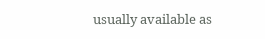usually available as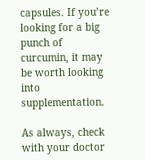capsules. If you’re looking for a big punch of curcumin, it may be worth looking into supplementation.

As always, check with your doctor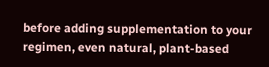before adding supplementation to your regimen, even natural, plant-based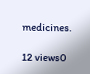medicines.

12 views0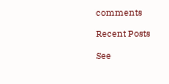comments

Recent Posts

See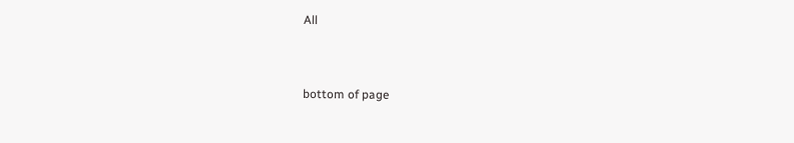All


bottom of page